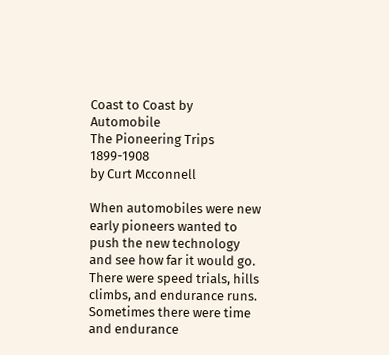Coast to Coast by Automobile
The Pioneering Trips 1899-1908
by Curt Mcconnell

When automobiles were new early pioneers wanted to push the new technology and see how far it would go.   There were speed trials, hills climbs, and endurance runs.  Sometimes there were time and endurance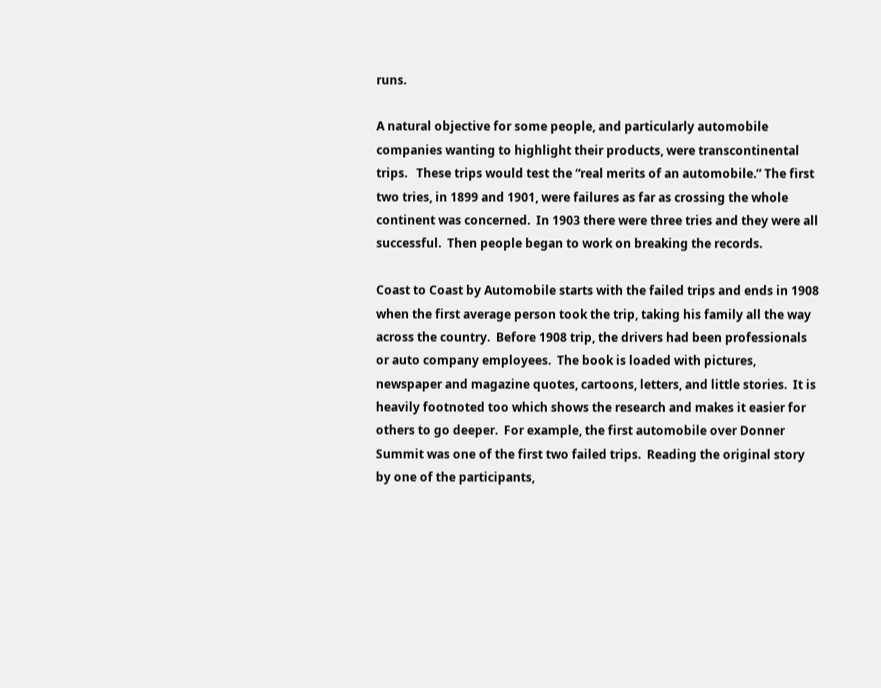runs.

A natural objective for some people, and particularly automobile companies wanting to highlight their products, were transcontinental trips.   These trips would test the “real merits of an automobile.” The first two tries, in 1899 and 1901, were failures as far as crossing the whole continent was concerned.  In 1903 there were three tries and they were all successful.  Then people began to work on breaking the records.

Coast to Coast by Automobile starts with the failed trips and ends in 1908 when the first average person took the trip, taking his family all the way across the country.  Before 1908 trip, the drivers had been professionals or auto company employees.  The book is loaded with pictures, newspaper and magazine quotes, cartoons, letters, and little stories.  It is heavily footnoted too which shows the research and makes it easier for others to go deeper.  For example, the first automobile over Donner Summit was one of the first two failed trips.  Reading the original story by one of the participants,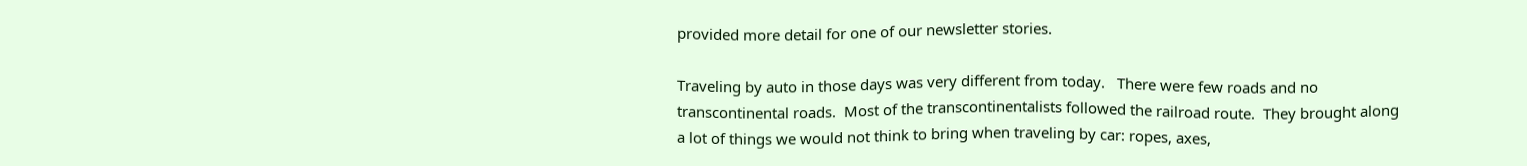provided more detail for one of our newsletter stories.

Traveling by auto in those days was very different from today.   There were few roads and no transcontinental roads.  Most of the transcontinentalists followed the railroad route.  They brought along a lot of things we would not think to bring when traveling by car: ropes, axes,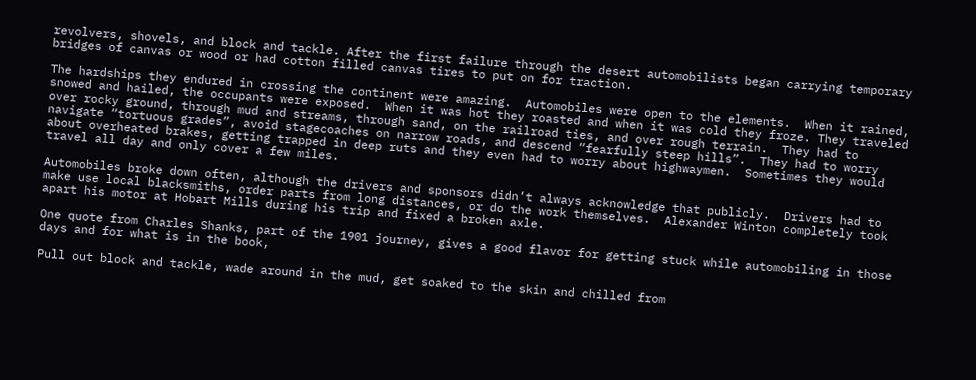revolvers, shovels, and block and tackle. After the first failure through the desert automobilists began carrying temporary bridges of canvas or wood or had cotton filled canvas tires to put on for traction.

The hardships they endured in crossing the continent were amazing.  Automobiles were open to the elements.  When it rained, snowed and hailed, the occupants were exposed.  When it was hot they roasted and when it was cold they froze. They traveled over rocky ground, through mud and streams, through sand, on the railroad ties, and over rough terrain.  They had to navigate “tortuous grades”, avoid stagecoaches on narrow roads, and descend “fearfully steep hills”.  They had to worry about overheated brakes, getting trapped in deep ruts and they even had to worry about highwaymen.  Sometimes they would travel all day and only cover a few miles.

Automobiles broke down often, although the drivers and sponsors didn’t always acknowledge that publicly.  Drivers had to make use local blacksmiths, order parts from long distances, or do the work themselves.  Alexander Winton completely took apart his motor at Hobart Mills during his trip and fixed a broken axle.

One quote from Charles Shanks, part of the 1901 journey, gives a good flavor for getting stuck while automobiling in those days and for what is in the book,

Pull out block and tackle, wade around in the mud, get soaked to the skin and chilled from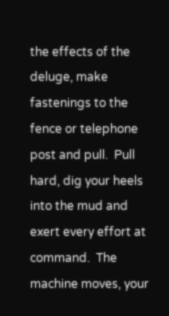the effects of the deluge, make fastenings to the fence or telephone post and pull.  Pull hard, dig your heels into the mud and exert every effort at command.  The machine moves, your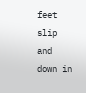feet slip and down in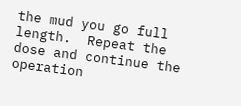the mud you go full length.  Repeat the dose and continue the operation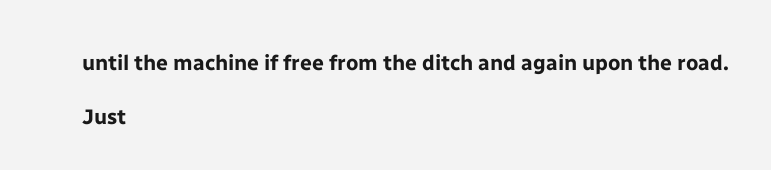until the machine if free from the ditch and again upon the road.

Just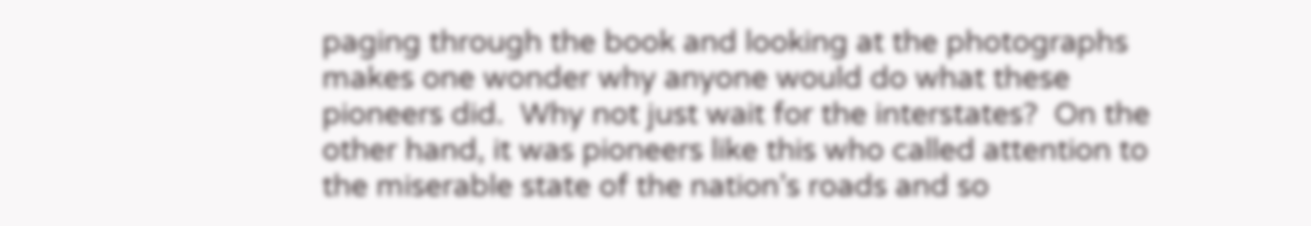paging through the book and looking at the photographs makes one wonder why anyone would do what these pioneers did.  Why not just wait for the interstates?  On the other hand, it was pioneers like this who called attention to the miserable state of the nation’s roads and so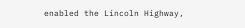enabled the Lincoln Highway,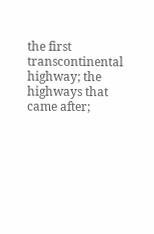the first transcontinental highway; the highways that came after;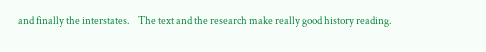and finally the interstates.    The text and the research make really good history reading.